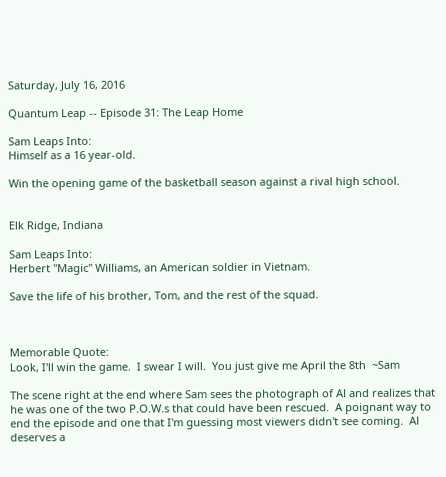Saturday, July 16, 2016

Quantum Leap -- Episode 31: The Leap Home

Sam Leaps Into:
Himself as a 16 year-old.

Win the opening game of the basketball season against a rival high school.


Elk Ridge, Indiana

Sam Leaps Into:
Herbert "Magic" Williams, an American soldier in Vietnam.

Save the life of his brother, Tom, and the rest of the squad.



Memorable Quote:
Look, I'll win the game.  I swear I will.  You just give me April the 8th  ~Sam

The scene right at the end where Sam sees the photograph of Al and realizes that he was one of the two P.O.W.s that could have been rescued.  A poignant way to end the episode and one that I'm guessing most viewers didn't see coming.  Al deserves a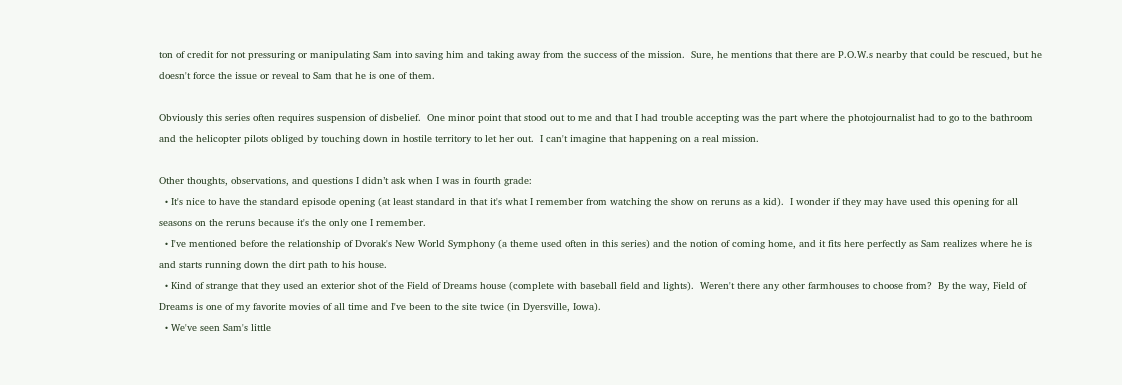ton of credit for not pressuring or manipulating Sam into saving him and taking away from the success of the mission.  Sure, he mentions that there are P.O.W.s nearby that could be rescued, but he doesn't force the issue or reveal to Sam that he is one of them.

Obviously this series often requires suspension of disbelief.  One minor point that stood out to me and that I had trouble accepting was the part where the photojournalist had to go to the bathroom and the helicopter pilots obliged by touching down in hostile territory to let her out.  I can't imagine that happening on a real mission.

Other thoughts, observations, and questions I didn’t ask when I was in fourth grade:
  • It's nice to have the standard episode opening (at least standard in that it's what I remember from watching the show on reruns as a kid).  I wonder if they may have used this opening for all seasons on the reruns because it's the only one I remember.
  • I've mentioned before the relationship of Dvorak's New World Symphony (a theme used often in this series) and the notion of coming home, and it fits here perfectly as Sam realizes where he is and starts running down the dirt path to his house.
  • Kind of strange that they used an exterior shot of the Field of Dreams house (complete with baseball field and lights).  Weren't there any other farmhouses to choose from?  By the way, Field of Dreams is one of my favorite movies of all time and I've been to the site twice (in Dyersville, Iowa).
  • We've seen Sam's little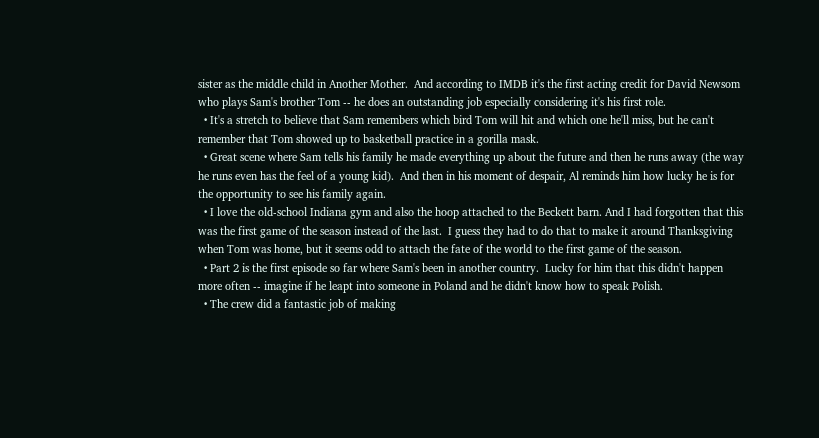sister as the middle child in Another Mother.  And according to IMDB it's the first acting credit for David Newsom who plays Sam's brother Tom -- he does an outstanding job especially considering it's his first role.
  • It's a stretch to believe that Sam remembers which bird Tom will hit and which one he'll miss, but he can't remember that Tom showed up to basketball practice in a gorilla mask.
  • Great scene where Sam tells his family he made everything up about the future and then he runs away (the way he runs even has the feel of a young kid).  And then in his moment of despair, Al reminds him how lucky he is for the opportunity to see his family again.
  • I love the old-school Indiana gym and also the hoop attached to the Beckett barn. And I had forgotten that this was the first game of the season instead of the last.  I guess they had to do that to make it around Thanksgiving when Tom was home, but it seems odd to attach the fate of the world to the first game of the season.
  • Part 2 is the first episode so far where Sam's been in another country.  Lucky for him that this didn't happen more often -- imagine if he leapt into someone in Poland and he didn't know how to speak Polish.
  • The crew did a fantastic job of making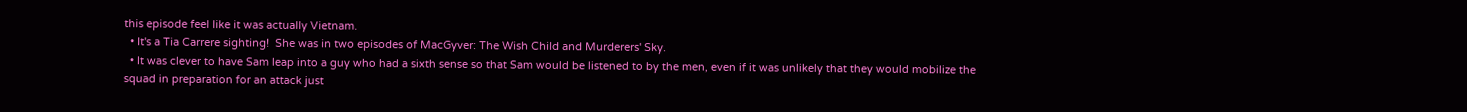this episode feel like it was actually Vietnam.
  • It's a Tia Carrere sighting!  She was in two episodes of MacGyver: The Wish Child and Murderers' Sky.
  • It was clever to have Sam leap into a guy who had a sixth sense so that Sam would be listened to by the men, even if it was unlikely that they would mobilize the squad in preparation for an attack just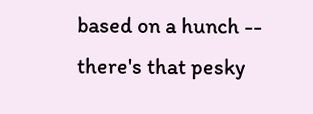based on a hunch -- there's that pesky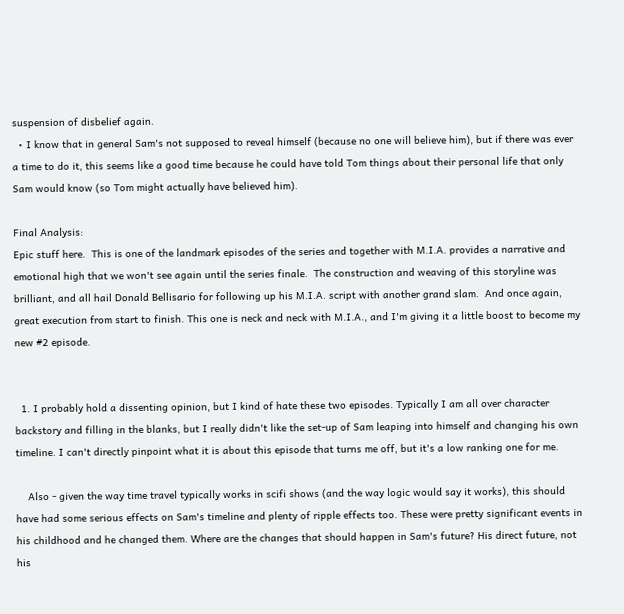suspension of disbelief again.
  • I know that in general Sam's not supposed to reveal himself (because no one will believe him), but if there was ever a time to do it, this seems like a good time because he could have told Tom things about their personal life that only Sam would know (so Tom might actually have believed him).

Final Analysis:
Epic stuff here.  This is one of the landmark episodes of the series and together with M.I.A. provides a narrative and emotional high that we won't see again until the series finale.  The construction and weaving of this storyline was brilliant, and all hail Donald Bellisario for following up his M.I.A. script with another grand slam.  And once again, great execution from start to finish. This one is neck and neck with M.I.A., and I'm giving it a little boost to become my new #2 episode.


  1. I probably hold a dissenting opinion, but I kind of hate these two episodes. Typically I am all over character backstory and filling in the blanks, but I really didn't like the set-up of Sam leaping into himself and changing his own timeline. I can't directly pinpoint what it is about this episode that turns me off, but it's a low ranking one for me.

    Also - given the way time travel typically works in scifi shows (and the way logic would say it works), this should have had some serious effects on Sam's timeline and plenty of ripple effects too. These were pretty significant events in his childhood and he changed them. Where are the changes that should happen in Sam's future? His direct future, not his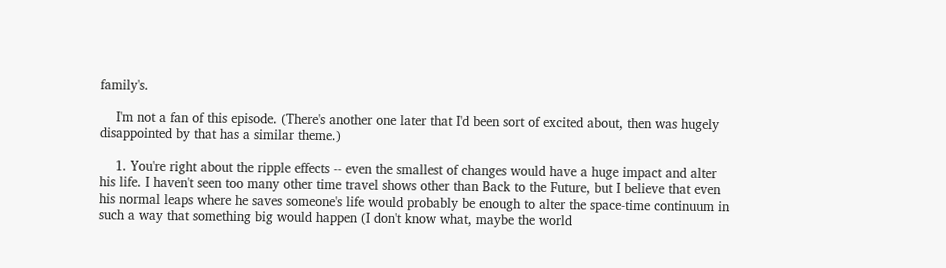family's.

    I'm not a fan of this episode. (There's another one later that I'd been sort of excited about, then was hugely disappointed by that has a similar theme.)

    1. You're right about the ripple effects -- even the smallest of changes would have a huge impact and alter his life. I haven't seen too many other time travel shows other than Back to the Future, but I believe that even his normal leaps where he saves someone's life would probably be enough to alter the space-time continuum in such a way that something big would happen (I don't know what, maybe the world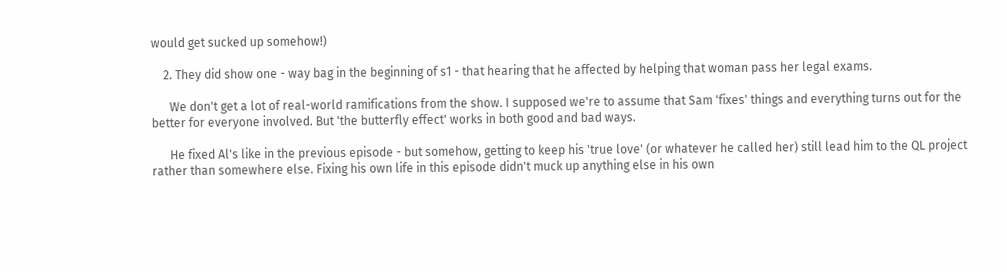would get sucked up somehow!)

    2. They did show one - way bag in the beginning of s1 - that hearing that he affected by helping that woman pass her legal exams.

      We don't get a lot of real-world ramifications from the show. I supposed we're to assume that Sam 'fixes' things and everything turns out for the better for everyone involved. But 'the butterfly effect' works in both good and bad ways.

      He fixed Al's like in the previous episode - but somehow, getting to keep his 'true love' (or whatever he called her) still lead him to the QL project rather than somewhere else. Fixing his own life in this episode didn't muck up anything else in his own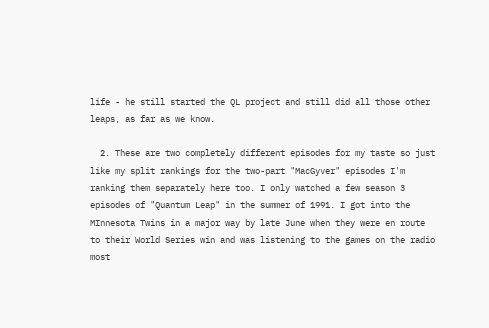life - he still started the QL project and still did all those other leaps, as far as we know.

  2. These are two completely different episodes for my taste so just like my split rankings for the two-part "MacGyver" episodes I'm ranking them separately here too. I only watched a few season 3 episodes of "Quantum Leap" in the summer of 1991. I got into the MInnesota Twins in a major way by late June when they were en route to their World Series win and was listening to the games on the radio most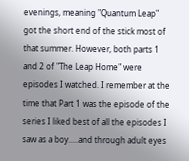evenings, meaning "Quantum Leap" got the short end of the stick most of that summer. However, both parts 1 and 2 of "The Leap Home" were episodes I watched. I remember at the time that Part 1 was the episode of the series I liked best of all the episodes I saw as a boy.....and through adult eyes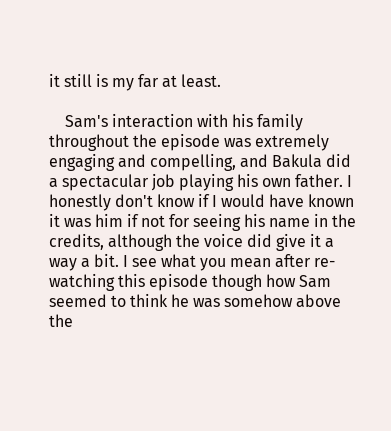it still is my far at least.

    Sam's interaction with his family throughout the episode was extremely engaging and compelling, and Bakula did a spectacular job playing his own father. I honestly don't know if I would have known it was him if not for seeing his name in the credits, although the voice did give it a way a bit. I see what you mean after re-watching this episode though how Sam seemed to think he was somehow above the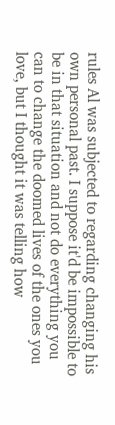rules Al was subjected to regarding changing his own personal past. I suppose it'd be impossible to be in that situation and not do everything you can to change the doomed lives of the ones you love, but I thought it was telling how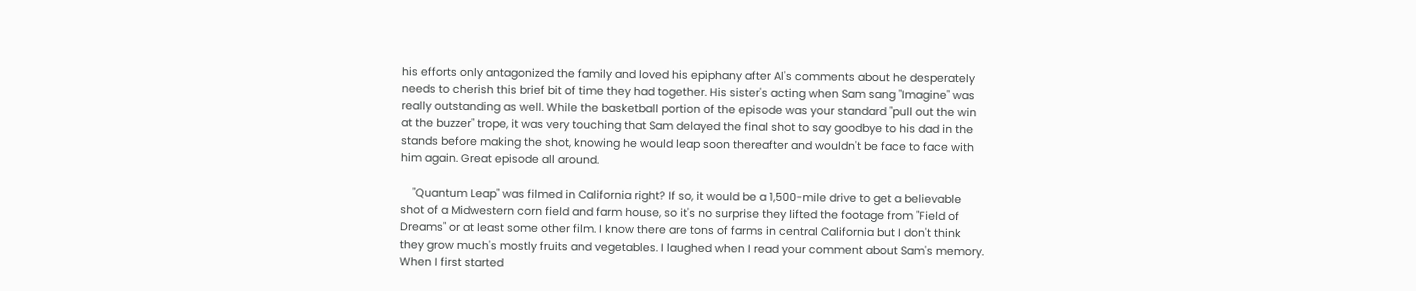his efforts only antagonized the family and loved his epiphany after Al's comments about he desperately needs to cherish this brief bit of time they had together. His sister's acting when Sam sang "Imagine" was really outstanding as well. While the basketball portion of the episode was your standard "pull out the win at the buzzer" trope, it was very touching that Sam delayed the final shot to say goodbye to his dad in the stands before making the shot, knowing he would leap soon thereafter and wouldn't be face to face with him again. Great episode all around.

    "Quantum Leap" was filmed in California right? If so, it would be a 1,500-mile drive to get a believable shot of a Midwestern corn field and farm house, so it's no surprise they lifted the footage from "Field of Dreams" or at least some other film. I know there are tons of farms in central California but I don't think they grow much's mostly fruits and vegetables. I laughed when I read your comment about Sam's memory. When I first started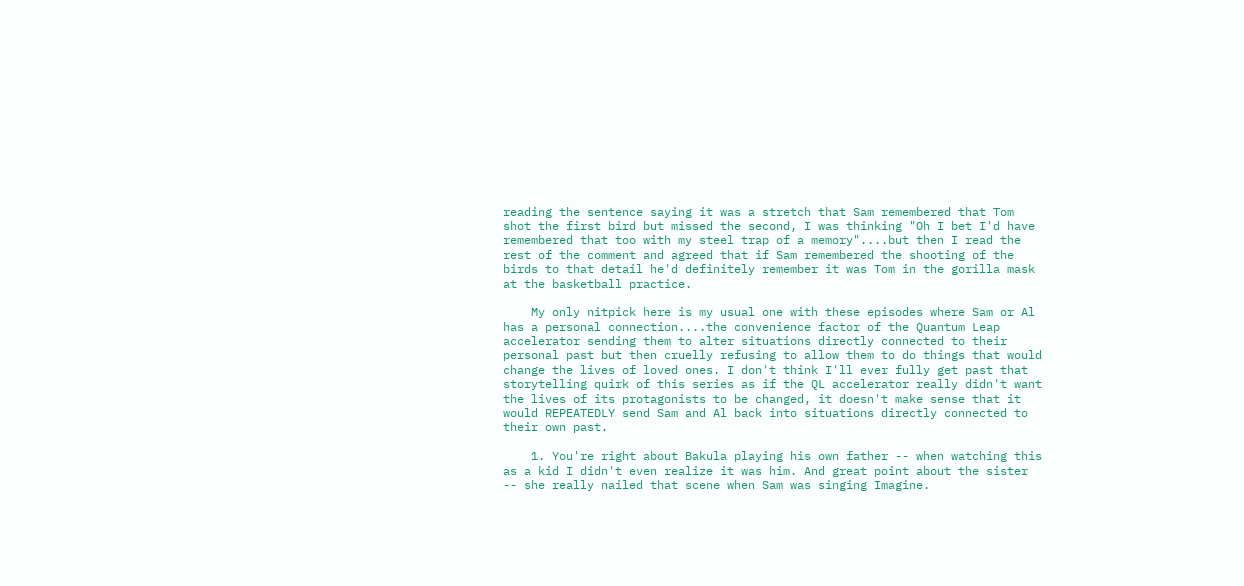reading the sentence saying it was a stretch that Sam remembered that Tom shot the first bird but missed the second, I was thinking "Oh I bet I'd have remembered that too with my steel trap of a memory"....but then I read the rest of the comment and agreed that if Sam remembered the shooting of the birds to that detail he'd definitely remember it was Tom in the gorilla mask at the basketball practice.

    My only nitpick here is my usual one with these episodes where Sam or Al has a personal connection....the convenience factor of the Quantum Leap accelerator sending them to alter situations directly connected to their personal past but then cruelly refusing to allow them to do things that would change the lives of loved ones. I don't think I'll ever fully get past that storytelling quirk of this series as if the QL accelerator really didn't want the lives of its protagonists to be changed, it doesn't make sense that it would REPEATEDLY send Sam and Al back into situations directly connected to their own past.

    1. You're right about Bakula playing his own father -- when watching this as a kid I didn't even realize it was him. And great point about the sister -- she really nailed that scene when Sam was singing Imagine.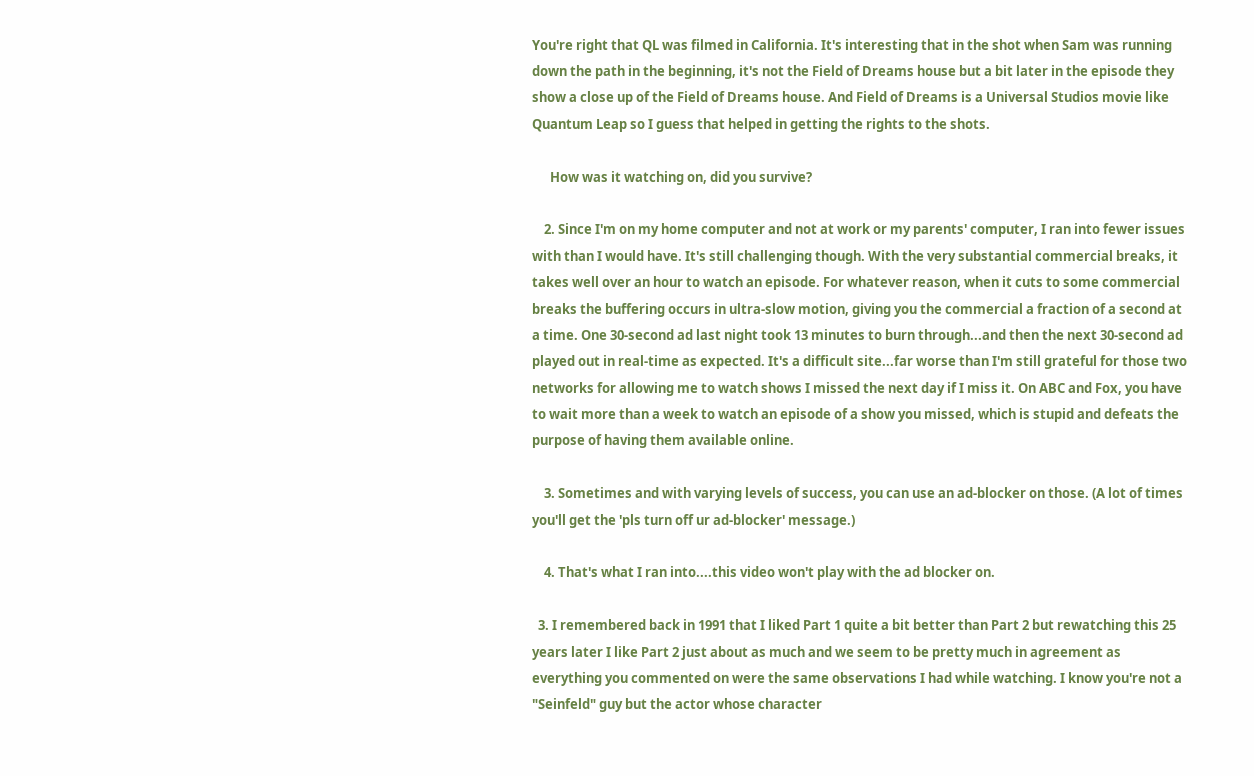You're right that QL was filmed in California. It's interesting that in the shot when Sam was running down the path in the beginning, it's not the Field of Dreams house but a bit later in the episode they show a close up of the Field of Dreams house. And Field of Dreams is a Universal Studios movie like Quantum Leap so I guess that helped in getting the rights to the shots.

      How was it watching on, did you survive?

    2. Since I'm on my home computer and not at work or my parents' computer, I ran into fewer issues with than I would have. It's still challenging though. With the very substantial commercial breaks, it takes well over an hour to watch an episode. For whatever reason, when it cuts to some commercial breaks the buffering occurs in ultra-slow motion, giving you the commercial a fraction of a second at a time. One 30-second ad last night took 13 minutes to burn through...and then the next 30-second ad played out in real-time as expected. It's a difficult site...far worse than I'm still grateful for those two networks for allowing me to watch shows I missed the next day if I miss it. On ABC and Fox, you have to wait more than a week to watch an episode of a show you missed, which is stupid and defeats the purpose of having them available online.

    3. Sometimes and with varying levels of success, you can use an ad-blocker on those. (A lot of times you'll get the 'pls turn off ur ad-blocker' message.)

    4. That's what I ran into....this video won't play with the ad blocker on.

  3. I remembered back in 1991 that I liked Part 1 quite a bit better than Part 2 but rewatching this 25 years later I like Part 2 just about as much and we seem to be pretty much in agreement as everything you commented on were the same observations I had while watching. I know you're not a "Seinfeld" guy but the actor whose character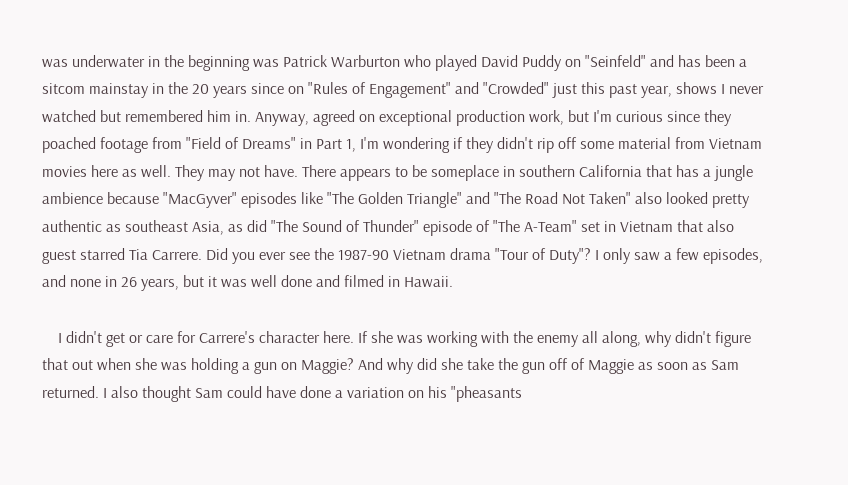was underwater in the beginning was Patrick Warburton who played David Puddy on "Seinfeld" and has been a sitcom mainstay in the 20 years since on "Rules of Engagement" and "Crowded" just this past year, shows I never watched but remembered him in. Anyway, agreed on exceptional production work, but I'm curious since they poached footage from "Field of Dreams" in Part 1, I'm wondering if they didn't rip off some material from Vietnam movies here as well. They may not have. There appears to be someplace in southern California that has a jungle ambience because "MacGyver" episodes like "The Golden Triangle" and "The Road Not Taken" also looked pretty authentic as southeast Asia, as did "The Sound of Thunder" episode of "The A-Team" set in Vietnam that also guest starred Tia Carrere. Did you ever see the 1987-90 Vietnam drama "Tour of Duty"? I only saw a few episodes, and none in 26 years, but it was well done and filmed in Hawaii.

    I didn't get or care for Carrere's character here. If she was working with the enemy all along, why didn't figure that out when she was holding a gun on Maggie? And why did she take the gun off of Maggie as soon as Sam returned. I also thought Sam could have done a variation on his "pheasants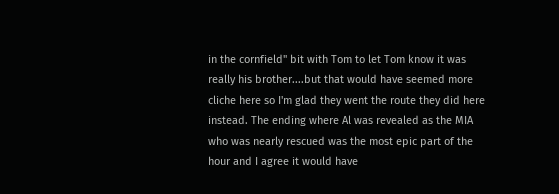in the cornfield" bit with Tom to let Tom know it was really his brother....but that would have seemed more cliche here so I'm glad they went the route they did here instead. The ending where Al was revealed as the MIA who was nearly rescued was the most epic part of the hour and I agree it would have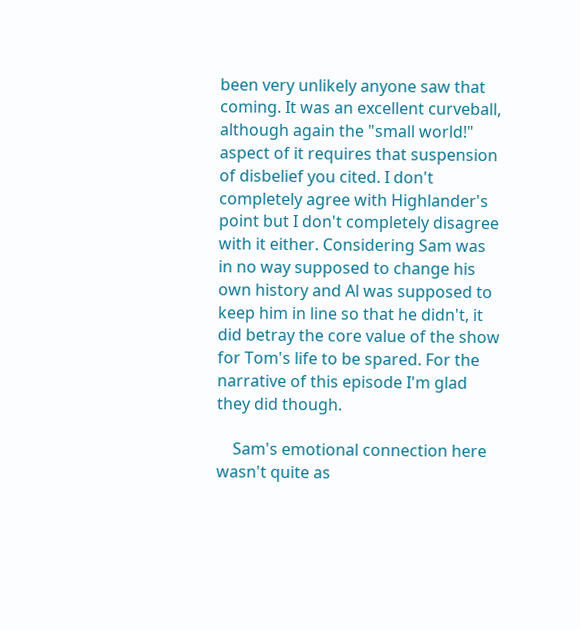been very unlikely anyone saw that coming. It was an excellent curveball, although again the "small world!" aspect of it requires that suspension of disbelief you cited. I don't completely agree with Highlander's point but I don't completely disagree with it either. Considering Sam was in no way supposed to change his own history and Al was supposed to keep him in line so that he didn't, it did betray the core value of the show for Tom's life to be spared. For the narrative of this episode I'm glad they did though.

    Sam's emotional connection here wasn't quite as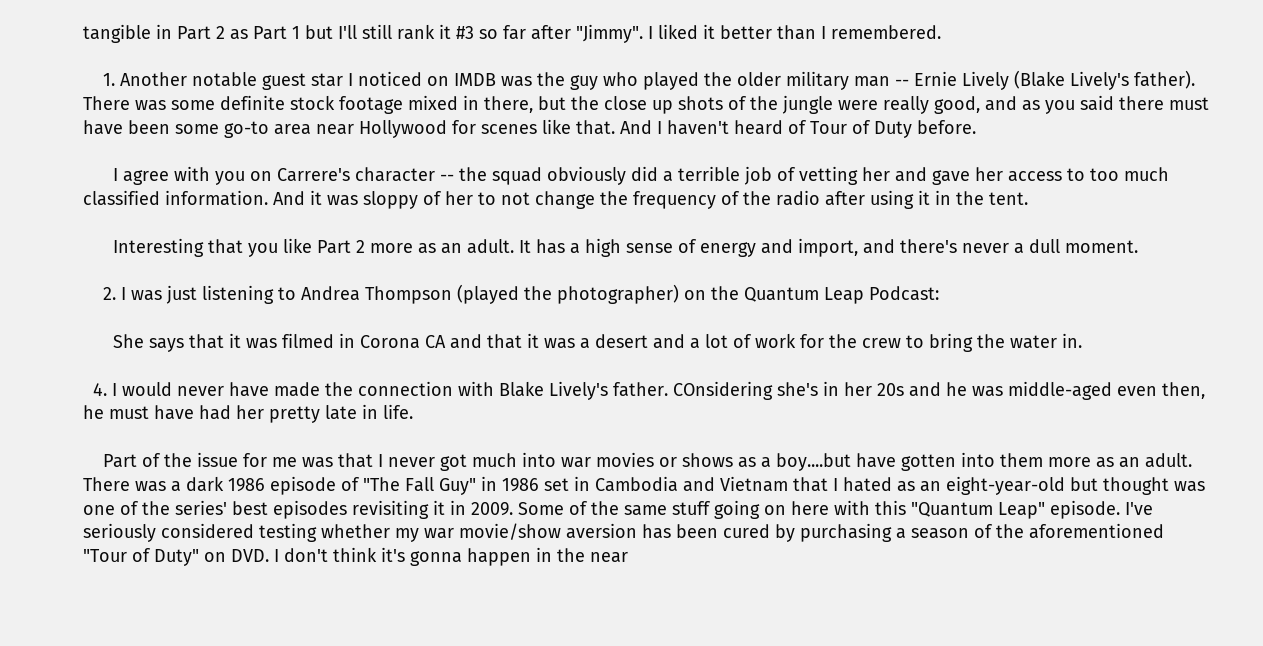tangible in Part 2 as Part 1 but I'll still rank it #3 so far after "Jimmy". I liked it better than I remembered.

    1. Another notable guest star I noticed on IMDB was the guy who played the older military man -- Ernie Lively (Blake Lively's father). There was some definite stock footage mixed in there, but the close up shots of the jungle were really good, and as you said there must have been some go-to area near Hollywood for scenes like that. And I haven't heard of Tour of Duty before.

      I agree with you on Carrere's character -- the squad obviously did a terrible job of vetting her and gave her access to too much classified information. And it was sloppy of her to not change the frequency of the radio after using it in the tent.

      Interesting that you like Part 2 more as an adult. It has a high sense of energy and import, and there's never a dull moment.

    2. I was just listening to Andrea Thompson (played the photographer) on the Quantum Leap Podcast:

      She says that it was filmed in Corona CA and that it was a desert and a lot of work for the crew to bring the water in.

  4. I would never have made the connection with Blake Lively's father. COnsidering she's in her 20s and he was middle-aged even then, he must have had her pretty late in life.

    Part of the issue for me was that I never got much into war movies or shows as a boy....but have gotten into them more as an adult. There was a dark 1986 episode of "The Fall Guy" in 1986 set in Cambodia and Vietnam that I hated as an eight-year-old but thought was one of the series' best episodes revisiting it in 2009. Some of the same stuff going on here with this "Quantum Leap" episode. I've seriously considered testing whether my war movie/show aversion has been cured by purchasing a season of the aforementioned "Tour of Duty" on DVD. I don't think it's gonna happen in the near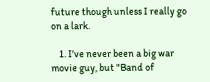future though unless I really go on a lark.

    1. I've never been a big war movie guy, but "Band of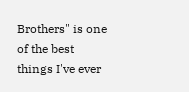Brothers" is one of the best things I've ever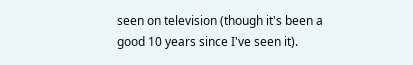seen on television (though it's been a good 10 years since I've seen it).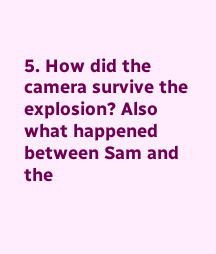5. How did the camera survive the explosion? Also what happened between Sam and the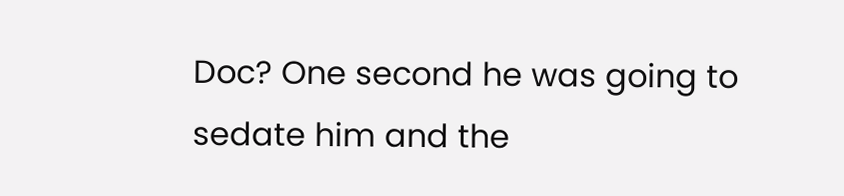Doc? One second he was going to sedate him and the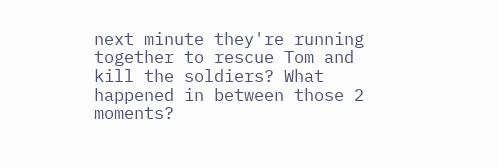next minute they're running together to rescue Tom and kill the soldiers? What happened in between those 2 moments?